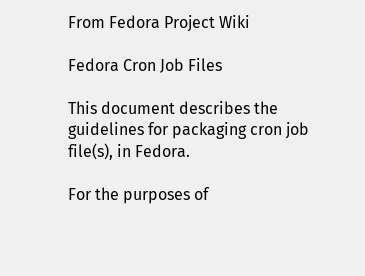From Fedora Project Wiki

Fedora Cron Job Files

This document describes the guidelines for packaging cron job file(s), in Fedora.

For the purposes of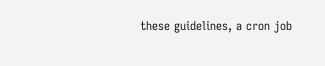these guidelines, a cron job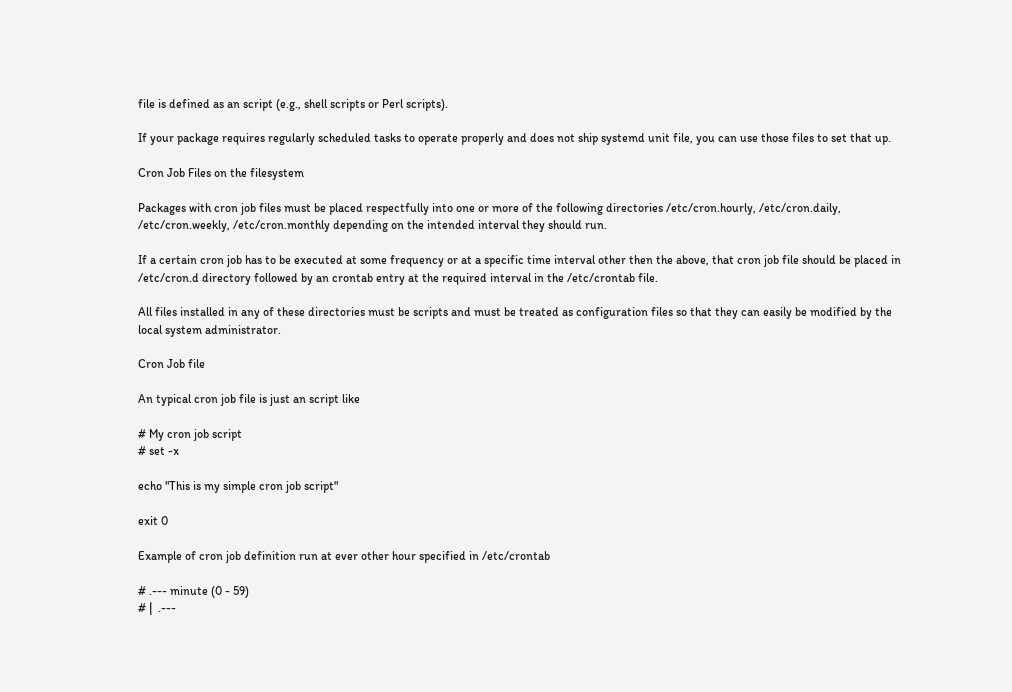file is defined as an script (e.g., shell scripts or Perl scripts).

If your package requires regularly scheduled tasks to operate properly and does not ship systemd unit file, you can use those files to set that up.

Cron Job Files on the filesystem

Packages with cron job files must be placed respectfully into one or more of the following directories /etc/cron.hourly, /etc/cron.daily, /etc/cron.weekly, /etc/cron.monthly depending on the intended interval they should run.

If a certain cron job has to be executed at some frequency or at a specific time interval other then the above, that cron job file should be placed in /etc/cron.d directory followed by an crontab entry at the required interval in the /etc/crontab file.

All files installed in any of these directories must be scripts and must be treated as configuration files so that they can easily be modified by the local system administrator.

Cron Job file

An typical cron job file is just an script like

# My cron job script
# set -x

echo "This is my simple cron job script"

exit 0

Example of cron job definition run at ever other hour specified in /etc/crontab

# .--- minute (0 - 59)
# |  .---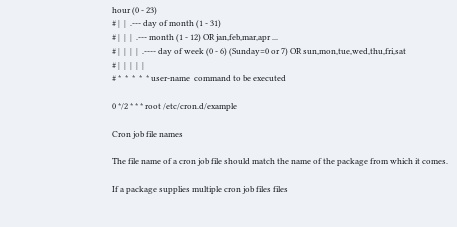hour (0 - 23)
# |  |  .--- day of month (1 - 31)
# |  |  |  .--- month (1 - 12) OR jan,feb,mar,apr ...
# |  |  |  |  .---- day of week (0 - 6) (Sunday=0 or 7) OR sun,mon,tue,wed,thu,fri,sat
# |  |  |  |  |
# *  *  *  *  * user-name  command to be executed

0 */2 * * * root /etc/cron.d/example

Cron job file names

The file name of a cron job file should match the name of the package from which it comes.

If a package supplies multiple cron job files files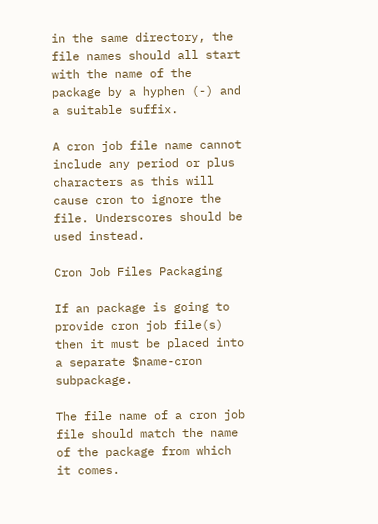in the same directory, the file names should all start with the name of the package by a hyphen (-) and a suitable suffix.

A cron job file name cannot include any period or plus characters as this will cause cron to ignore the file. Underscores should be used instead.

Cron Job Files Packaging

If an package is going to provide cron job file(s) then it must be placed into a separate $name-cron subpackage.

The file name of a cron job file should match the name of the package from which it comes.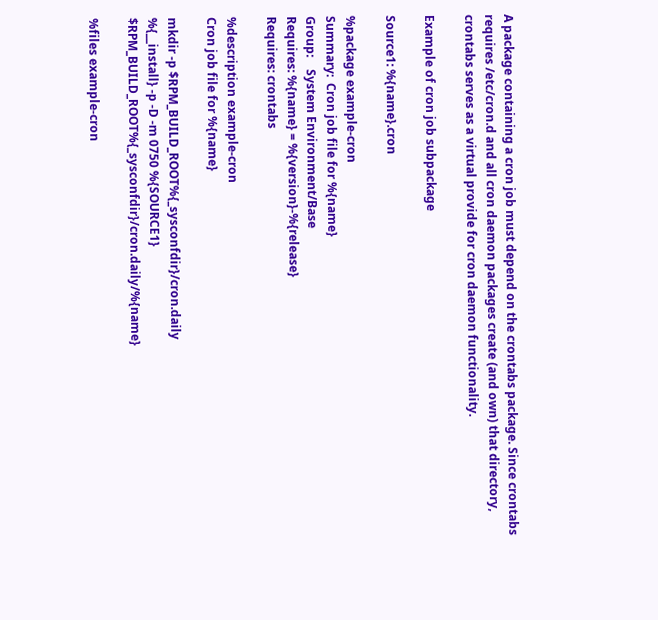A package containing a cron job must depend on the crontabs package. Since crontabs requires /etc/cron.d and all cron daemon packages create (and own) that directory, crontabs serves as a virtual provide for cron daemon functionality.

Example of cron job subpackage

Source1: %{name}.cron

%package example-cron
Summary:  Cron job file for %{name}
Group:    System Environment/Base
Requires: %{name} = %{version}-%{release}
Requires: crontabs

%description example-cron
Cron job file for %{name}

mkdir -p $RPM_BUILD_ROOT%{_sysconfdir}/cron.daily
%{__install} -p -D -m 0750 %{SOURCE1} $RPM_BUILD_ROOT%{_sysconfdir}/cron.daily/%{name}

%files example-cron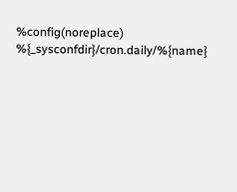%config(noreplace) %{_sysconfdir}/cron.daily/%{name}